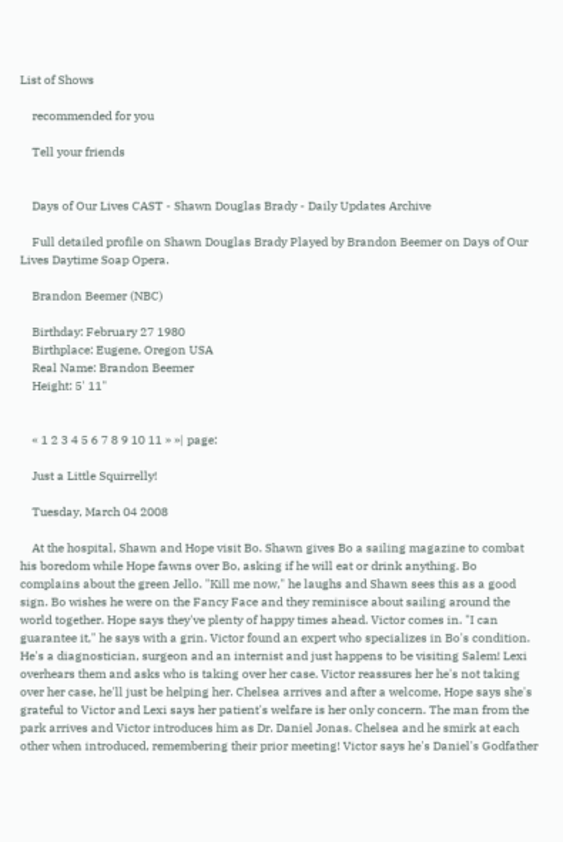List of Shows

    recommended for you

    Tell your friends


    Days of Our Lives CAST - Shawn Douglas Brady - Daily Updates Archive

    Full detailed profile on Shawn Douglas Brady Played by Brandon Beemer on Days of Our Lives Daytime Soap Opera.

    Brandon Beemer (NBC)

    Birthday: February 27 1980
    Birthplace: Eugene, Oregon USA
    Real Name: Brandon Beemer
    Height: 5' 11"


    « 1 2 3 4 5 6 7 8 9 10 11 » »| page:

    Just a Little Squirrelly!

    Tuesday, March 04 2008

    At the hospital, Shawn and Hope visit Bo. Shawn gives Bo a sailing magazine to combat his boredom while Hope fawns over Bo, asking if he will eat or drink anything. Bo complains about the green Jello. "Kill me now," he laughs and Shawn sees this as a good sign. Bo wishes he were on the Fancy Face and they reminisce about sailing around the world together. Hope says they've plenty of happy times ahead. Victor comes in. "I can guarantee it," he says with a grin. Victor found an expert who specializes in Bo's condition. He's a diagnostician, surgeon and an internist and just happens to be visiting Salem! Lexi overhears them and asks who is taking over her case. Victor reassures her he's not taking over her case, he'll just be helping her. Chelsea arrives and after a welcome, Hope says she's grateful to Victor and Lexi says her patient's welfare is her only concern. The man from the park arrives and Victor introduces him as Dr. Daniel Jonas. Chelsea and he smirk at each other when introduced, remembering their prior meeting! Victor says he's Daniel's Godfather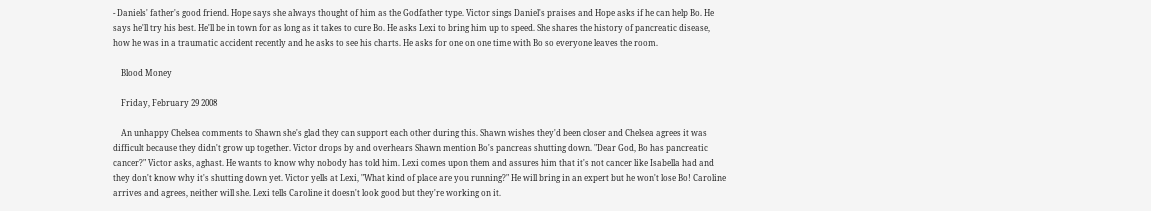- Daniels' father's good friend. Hope says she always thought of him as the Godfather type. Victor sings Daniel's praises and Hope asks if he can help Bo. He says he'll try his best. He'll be in town for as long as it takes to cure Bo. He asks Lexi to bring him up to speed. She shares the history of pancreatic disease, how he was in a traumatic accident recently and he asks to see his charts. He asks for one on one time with Bo so everyone leaves the room.

    Blood Money

    Friday, February 29 2008

    An unhappy Chelsea comments to Shawn she's glad they can support each other during this. Shawn wishes they'd been closer and Chelsea agrees it was difficult because they didn't grow up together. Victor drops by and overhears Shawn mention Bo's pancreas shutting down. "Dear God, Bo has pancreatic cancer?" Victor asks, aghast. He wants to know why nobody has told him. Lexi comes upon them and assures him that it's not cancer like Isabella had and they don't know why it's shutting down yet. Victor yells at Lexi, "What kind of place are you running?" He will bring in an expert but he won't lose Bo! Caroline arrives and agrees, neither will she. Lexi tells Caroline it doesn't look good but they're working on it.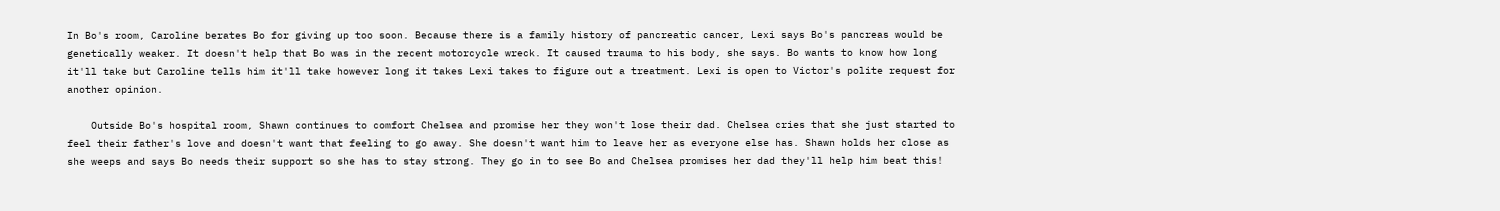In Bo's room, Caroline berates Bo for giving up too soon. Because there is a family history of pancreatic cancer, Lexi says Bo's pancreas would be genetically weaker. It doesn't help that Bo was in the recent motorcycle wreck. It caused trauma to his body, she says. Bo wants to know how long it'll take but Caroline tells him it'll take however long it takes Lexi takes to figure out a treatment. Lexi is open to Victor's polite request for another opinion.

    Outside Bo's hospital room, Shawn continues to comfort Chelsea and promise her they won't lose their dad. Chelsea cries that she just started to feel their father's love and doesn't want that feeling to go away. She doesn't want him to leave her as everyone else has. Shawn holds her close as she weeps and says Bo needs their support so she has to stay strong. They go in to see Bo and Chelsea promises her dad they'll help him beat this!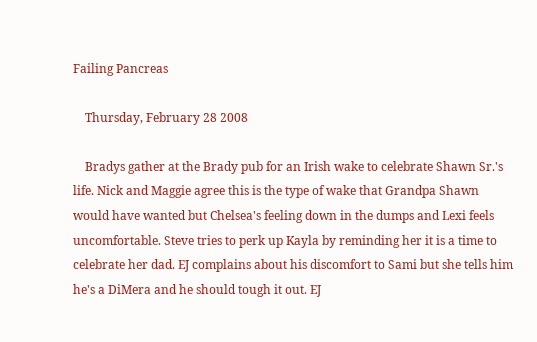Failing Pancreas

    Thursday, February 28 2008

    Bradys gather at the Brady pub for an Irish wake to celebrate Shawn Sr.'s life. Nick and Maggie agree this is the type of wake that Grandpa Shawn would have wanted but Chelsea's feeling down in the dumps and Lexi feels uncomfortable. Steve tries to perk up Kayla by reminding her it is a time to celebrate her dad. EJ complains about his discomfort to Sami but she tells him he's a DiMera and he should tough it out. EJ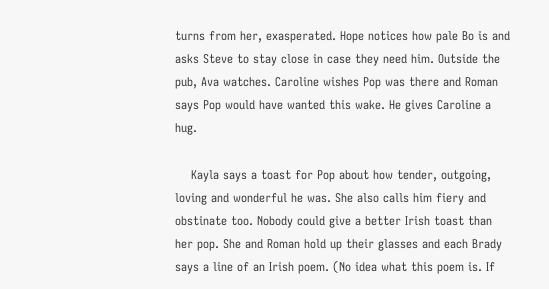turns from her, exasperated. Hope notices how pale Bo is and asks Steve to stay close in case they need him. Outside the pub, Ava watches. Caroline wishes Pop was there and Roman says Pop would have wanted this wake. He gives Caroline a hug.

    Kayla says a toast for Pop about how tender, outgoing, loving and wonderful he was. She also calls him fiery and obstinate too. Nobody could give a better Irish toast than her pop. She and Roman hold up their glasses and each Brady says a line of an Irish poem. (No idea what this poem is. If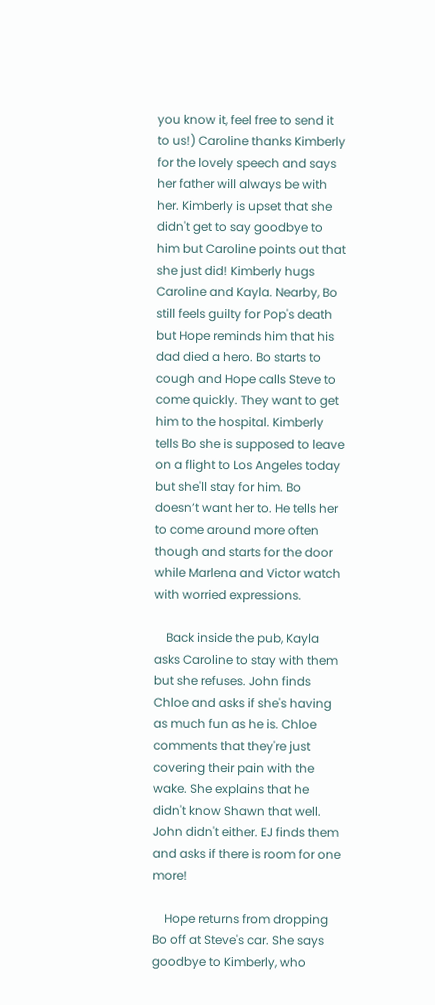you know it, feel free to send it to us!) Caroline thanks Kimberly for the lovely speech and says her father will always be with her. Kimberly is upset that she didn't get to say goodbye to him but Caroline points out that she just did! Kimberly hugs Caroline and Kayla. Nearby, Bo still feels guilty for Pop's death but Hope reminds him that his dad died a hero. Bo starts to cough and Hope calls Steve to come quickly. They want to get him to the hospital. Kimberly tells Bo she is supposed to leave on a flight to Los Angeles today but she'll stay for him. Bo doesn’t want her to. He tells her to come around more often though and starts for the door while Marlena and Victor watch with worried expressions.

    Back inside the pub, Kayla asks Caroline to stay with them but she refuses. John finds Chloe and asks if she's having as much fun as he is. Chloe comments that they're just covering their pain with the wake. She explains that he didn't know Shawn that well. John didn't either. EJ finds them and asks if there is room for one more!

    Hope returns from dropping Bo off at Steve's car. She says goodbye to Kimberly, who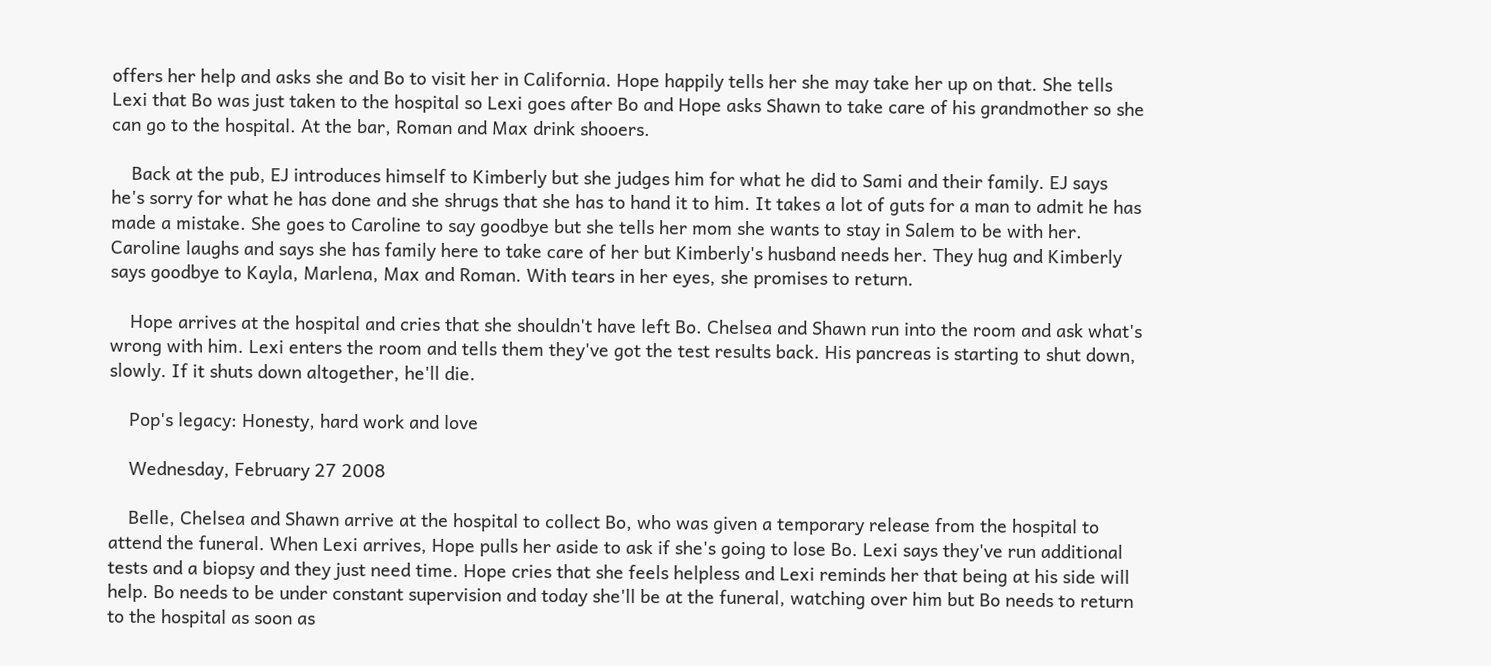offers her help and asks she and Bo to visit her in California. Hope happily tells her she may take her up on that. She tells Lexi that Bo was just taken to the hospital so Lexi goes after Bo and Hope asks Shawn to take care of his grandmother so she can go to the hospital. At the bar, Roman and Max drink shooers.

    Back at the pub, EJ introduces himself to Kimberly but she judges him for what he did to Sami and their family. EJ says he's sorry for what he has done and she shrugs that she has to hand it to him. It takes a lot of guts for a man to admit he has made a mistake. She goes to Caroline to say goodbye but she tells her mom she wants to stay in Salem to be with her. Caroline laughs and says she has family here to take care of her but Kimberly's husband needs her. They hug and Kimberly says goodbye to Kayla, Marlena, Max and Roman. With tears in her eyes, she promises to return.

    Hope arrives at the hospital and cries that she shouldn't have left Bo. Chelsea and Shawn run into the room and ask what's wrong with him. Lexi enters the room and tells them they've got the test results back. His pancreas is starting to shut down, slowly. If it shuts down altogether, he'll die.

    Pop's legacy: Honesty, hard work and love

    Wednesday, February 27 2008

    Belle, Chelsea and Shawn arrive at the hospital to collect Bo, who was given a temporary release from the hospital to attend the funeral. When Lexi arrives, Hope pulls her aside to ask if she's going to lose Bo. Lexi says they've run additional tests and a biopsy and they just need time. Hope cries that she feels helpless and Lexi reminds her that being at his side will help. Bo needs to be under constant supervision and today she'll be at the funeral, watching over him but Bo needs to return to the hospital as soon as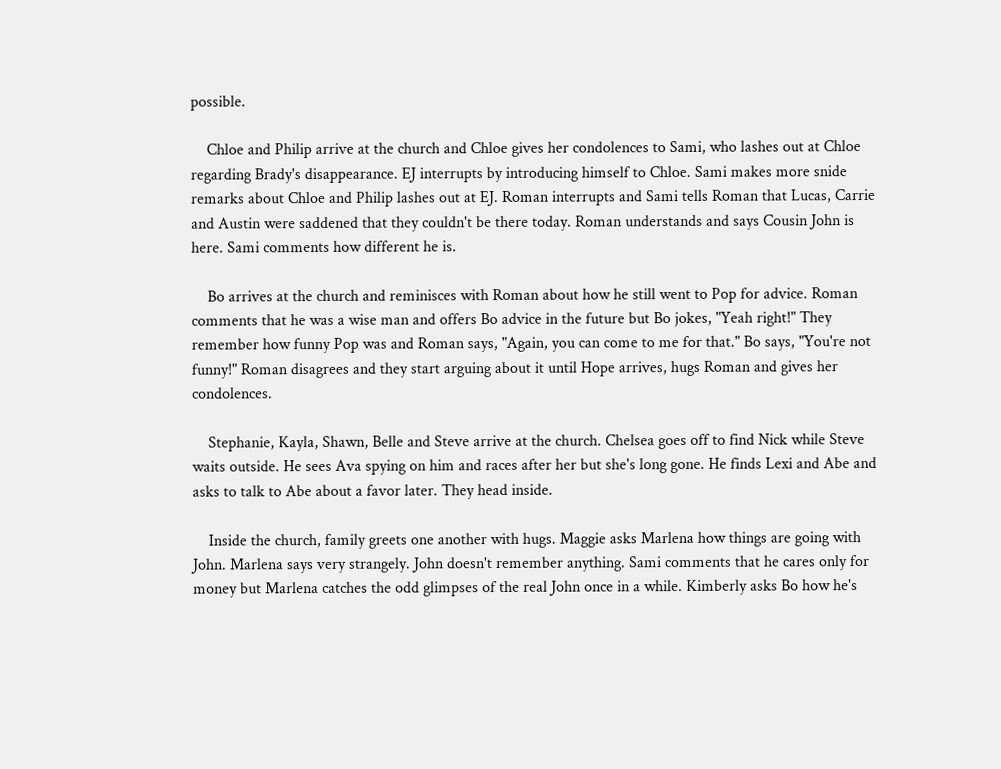possible.

    Chloe and Philip arrive at the church and Chloe gives her condolences to Sami, who lashes out at Chloe regarding Brady's disappearance. EJ interrupts by introducing himself to Chloe. Sami makes more snide remarks about Chloe and Philip lashes out at EJ. Roman interrupts and Sami tells Roman that Lucas, Carrie and Austin were saddened that they couldn't be there today. Roman understands and says Cousin John is here. Sami comments how different he is.

    Bo arrives at the church and reminisces with Roman about how he still went to Pop for advice. Roman comments that he was a wise man and offers Bo advice in the future but Bo jokes, "Yeah right!" They remember how funny Pop was and Roman says, "Again, you can come to me for that." Bo says, "You're not funny!" Roman disagrees and they start arguing about it until Hope arrives, hugs Roman and gives her condolences.

    Stephanie, Kayla, Shawn, Belle and Steve arrive at the church. Chelsea goes off to find Nick while Steve waits outside. He sees Ava spying on him and races after her but she's long gone. He finds Lexi and Abe and asks to talk to Abe about a favor later. They head inside.

    Inside the church, family greets one another with hugs. Maggie asks Marlena how things are going with John. Marlena says very strangely. John doesn't remember anything. Sami comments that he cares only for money but Marlena catches the odd glimpses of the real John once in a while. Kimberly asks Bo how he's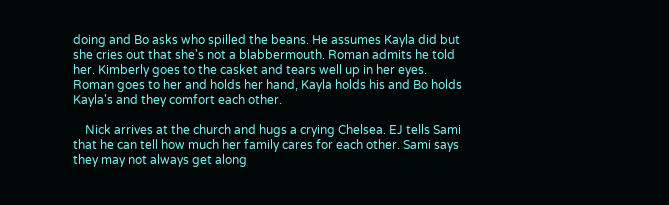doing and Bo asks who spilled the beans. He assumes Kayla did but she cries out that she's not a blabbermouth. Roman admits he told her. Kimberly goes to the casket and tears well up in her eyes. Roman goes to her and holds her hand, Kayla holds his and Bo holds Kayla's and they comfort each other.

    Nick arrives at the church and hugs a crying Chelsea. EJ tells Sami that he can tell how much her family cares for each other. Sami says they may not always get along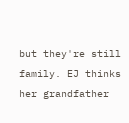but they're still family. EJ thinks her grandfather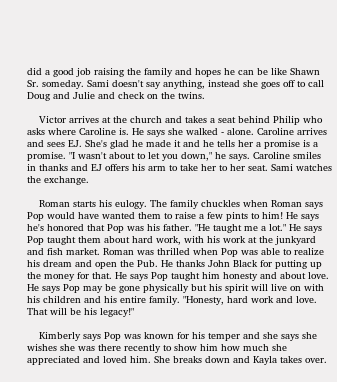did a good job raising the family and hopes he can be like Shawn Sr. someday. Sami doesn't say anything, instead she goes off to call Doug and Julie and check on the twins.

    Victor arrives at the church and takes a seat behind Philip who asks where Caroline is. He says she walked - alone. Caroline arrives and sees EJ. She's glad he made it and he tells her a promise is a promise. "I wasn't about to let you down," he says. Caroline smiles in thanks and EJ offers his arm to take her to her seat. Sami watches the exchange.

    Roman starts his eulogy. The family chuckles when Roman says Pop would have wanted them to raise a few pints to him! He says he's honored that Pop was his father. "He taught me a lot." He says Pop taught them about hard work, with his work at the junkyard and fish market. Roman was thrilled when Pop was able to realize his dream and open the Pub. He thanks John Black for putting up the money for that. He says Pop taught him honesty and about love. He says Pop may be gone physically but his spirit will live on with his children and his entire family. "Honesty, hard work and love. That will be his legacy!"

    Kimberly says Pop was known for his temper and she says she wishes she was there recently to show him how much she appreciated and loved him. She breaks down and Kayla takes over.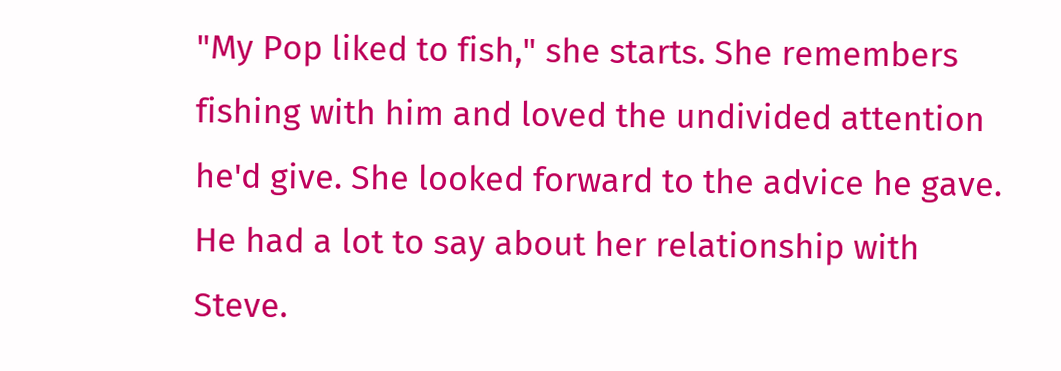"My Pop liked to fish," she starts. She remembers fishing with him and loved the undivided attention he'd give. She looked forward to the advice he gave. He had a lot to say about her relationship with Steve.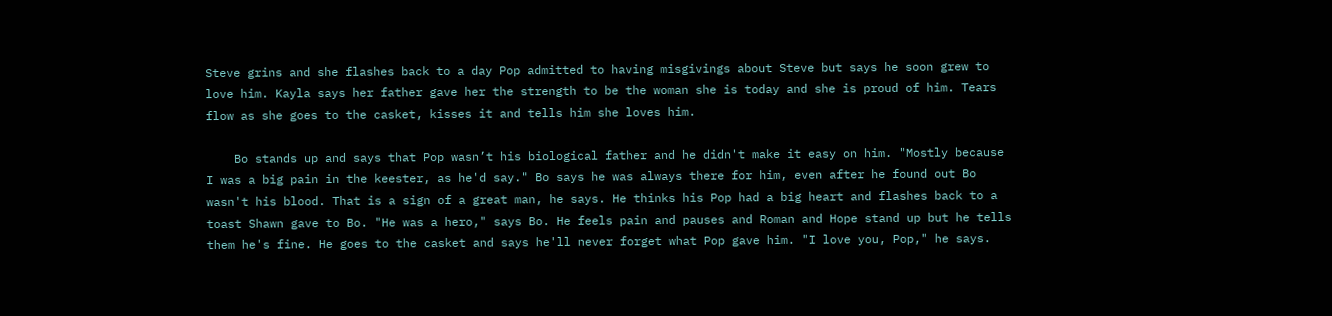Steve grins and she flashes back to a day Pop admitted to having misgivings about Steve but says he soon grew to love him. Kayla says her father gave her the strength to be the woman she is today and she is proud of him. Tears flow as she goes to the casket, kisses it and tells him she loves him.

    Bo stands up and says that Pop wasn’t his biological father and he didn't make it easy on him. "Mostly because I was a big pain in the keester, as he'd say." Bo says he was always there for him, even after he found out Bo wasn't his blood. That is a sign of a great man, he says. He thinks his Pop had a big heart and flashes back to a toast Shawn gave to Bo. "He was a hero," says Bo. He feels pain and pauses and Roman and Hope stand up but he tells them he's fine. He goes to the casket and says he'll never forget what Pop gave him. "I love you, Pop," he says.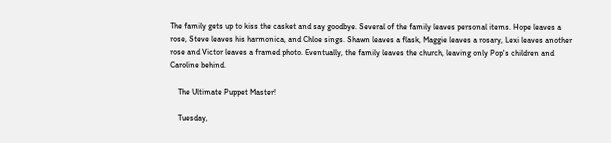The family gets up to kiss the casket and say goodbye. Several of the family leaves personal items. Hope leaves a rose, Steve leaves his harmonica, and Chloe sings. Shawn leaves a flask, Maggie leaves a rosary, Lexi leaves another rose and Victor leaves a framed photo. Eventually, the family leaves the church, leaving only Pop's children and Caroline behind.

    The Ultimate Puppet Master!

    Tuesday,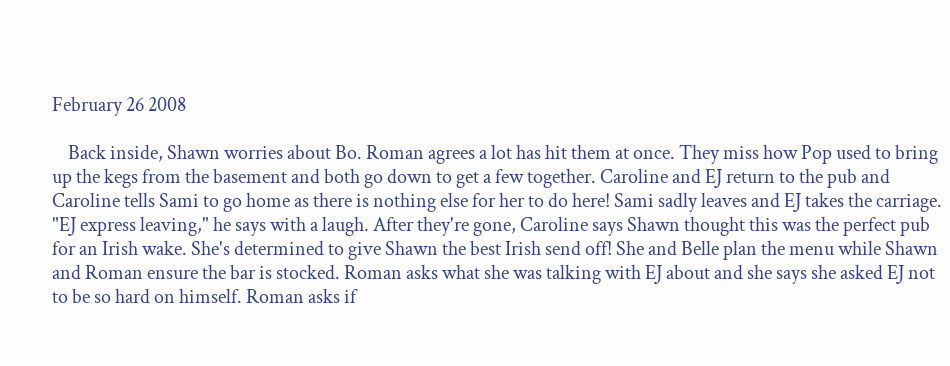February 26 2008

    Back inside, Shawn worries about Bo. Roman agrees a lot has hit them at once. They miss how Pop used to bring up the kegs from the basement and both go down to get a few together. Caroline and EJ return to the pub and Caroline tells Sami to go home as there is nothing else for her to do here! Sami sadly leaves and EJ takes the carriage. "EJ express leaving," he says with a laugh. After they're gone, Caroline says Shawn thought this was the perfect pub for an Irish wake. She's determined to give Shawn the best Irish send off! She and Belle plan the menu while Shawn and Roman ensure the bar is stocked. Roman asks what she was talking with EJ about and she says she asked EJ not to be so hard on himself. Roman asks if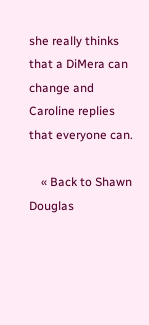she really thinks that a DiMera can change and Caroline replies that everyone can.

    « Back to Shawn Douglas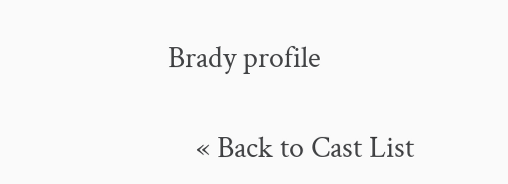Brady profile

    « Back to Cast List